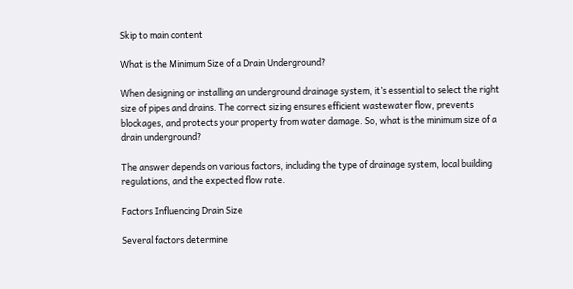Skip to main content

What is the Minimum Size of a Drain Underground?

When designing or installing an underground drainage system, it’s essential to select the right size of pipes and drains. The correct sizing ensures efficient wastewater flow, prevents blockages, and protects your property from water damage. So, what is the minimum size of a drain underground?

The answer depends on various factors, including the type of drainage system, local building regulations, and the expected flow rate.

Factors Influencing Drain Size

Several factors determine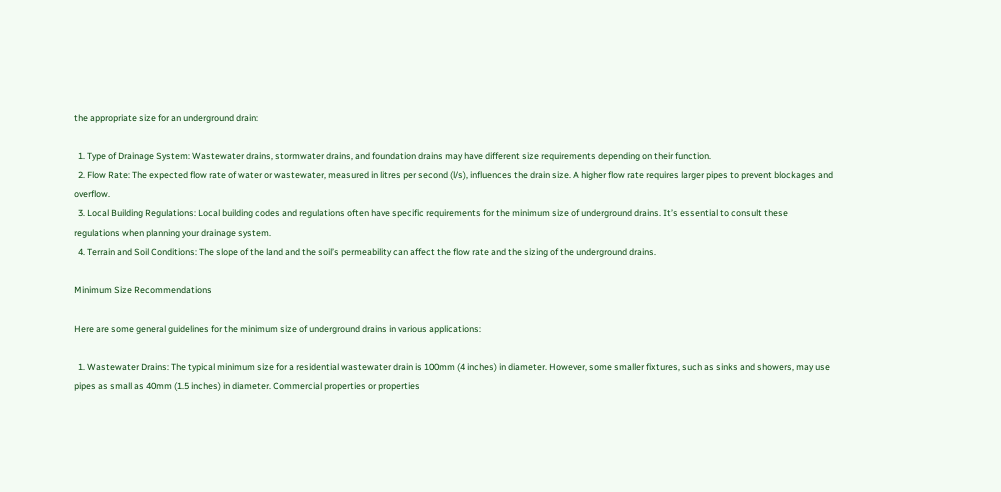the appropriate size for an underground drain:

  1. Type of Drainage System: Wastewater drains, stormwater drains, and foundation drains may have different size requirements depending on their function.
  2. Flow Rate: The expected flow rate of water or wastewater, measured in litres per second (l/s), influences the drain size. A higher flow rate requires larger pipes to prevent blockages and overflow.
  3. Local Building Regulations: Local building codes and regulations often have specific requirements for the minimum size of underground drains. It’s essential to consult these regulations when planning your drainage system.
  4. Terrain and Soil Conditions: The slope of the land and the soil’s permeability can affect the flow rate and the sizing of the underground drains.

Minimum Size Recommendations

Here are some general guidelines for the minimum size of underground drains in various applications:

  1. Wastewater Drains: The typical minimum size for a residential wastewater drain is 100mm (4 inches) in diameter. However, some smaller fixtures, such as sinks and showers, may use pipes as small as 40mm (1.5 inches) in diameter. Commercial properties or properties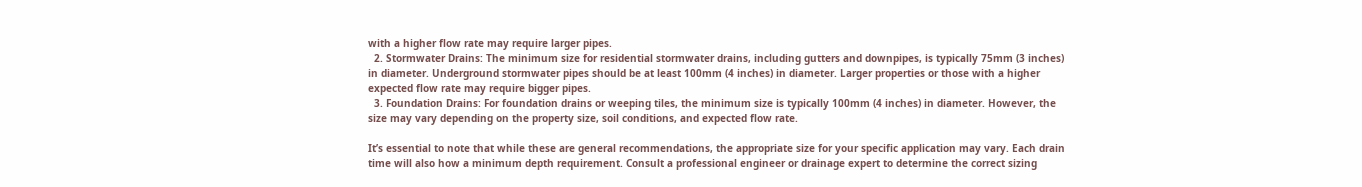with a higher flow rate may require larger pipes.
  2. Stormwater Drains: The minimum size for residential stormwater drains, including gutters and downpipes, is typically 75mm (3 inches) in diameter. Underground stormwater pipes should be at least 100mm (4 inches) in diameter. Larger properties or those with a higher expected flow rate may require bigger pipes.
  3. Foundation Drains: For foundation drains or weeping tiles, the minimum size is typically 100mm (4 inches) in diameter. However, the size may vary depending on the property size, soil conditions, and expected flow rate.

It’s essential to note that while these are general recommendations, the appropriate size for your specific application may vary. Each drain time will also how a minimum depth requirement. Consult a professional engineer or drainage expert to determine the correct sizing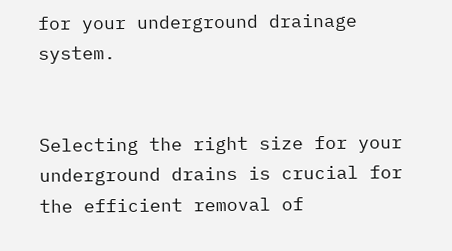for your underground drainage system.


Selecting the right size for your underground drains is crucial for the efficient removal of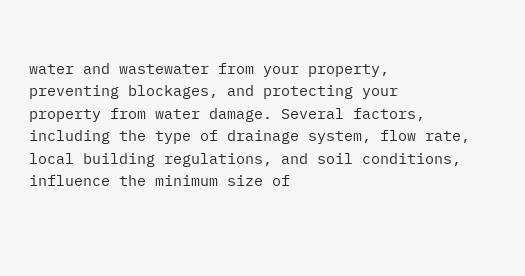water and wastewater from your property, preventing blockages, and protecting your property from water damage. Several factors, including the type of drainage system, flow rate, local building regulations, and soil conditions, influence the minimum size of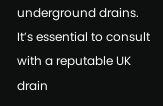underground drains. It’s essential to consult with a reputable UK drain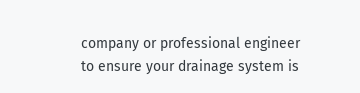company or professional engineer to ensure your drainage system is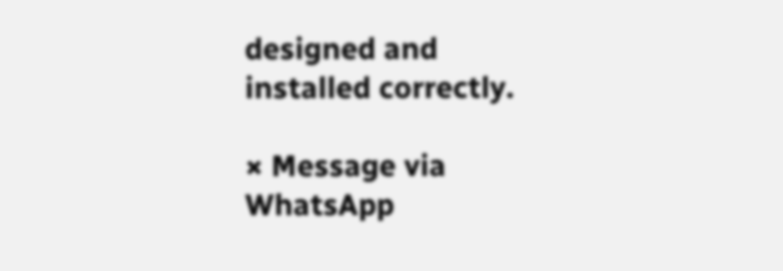designed and installed correctly.

× Message via WhatsApp